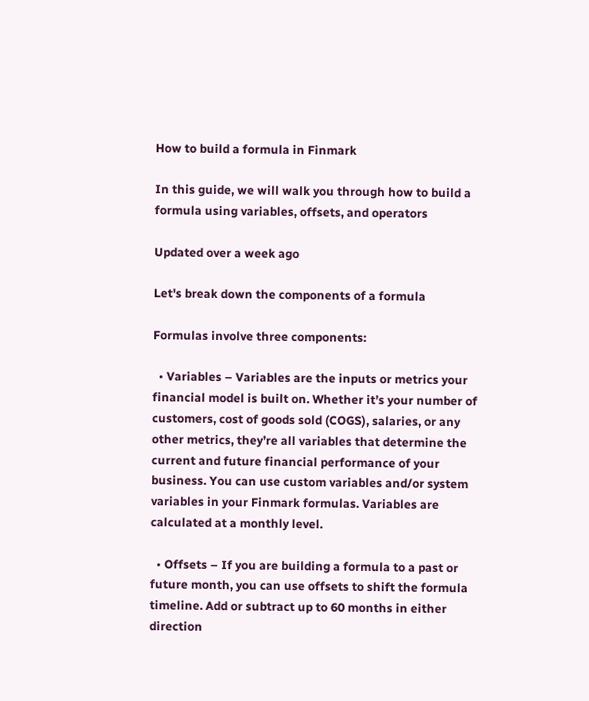How to build a formula in Finmark

In this guide, we will walk you through how to build a formula using variables, offsets, and operators

Updated over a week ago

Let's break down the components of a formula

Formulas involve three components:

  • Variables – Variables are the inputs or metrics your financial model is built on. Whether it’s your number of customers, cost of goods sold (COGS), salaries, or any other metrics, they’re all variables that determine the current and future financial performance of your business. You can use custom variables and/or system variables in your Finmark formulas. Variables are calculated at a monthly level.

  • Offsets – If you are building a formula to a past or future month, you can use offsets to shift the formula timeline. Add or subtract up to 60 months in either direction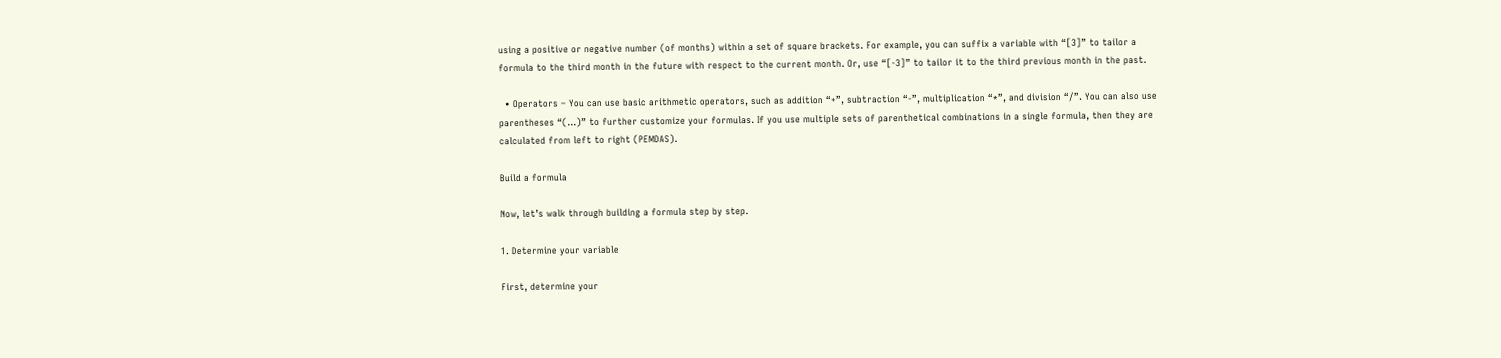using a positive or negative number (of months) within a set of square brackets. For example, you can suffix a variable with “[3]” to tailor a formula to the third month in the future with respect to the current month. Or, use “[-3]” to tailor it to the third previous month in the past.

  • Operators – You can use basic arithmetic operators, such as addition “+”, subtraction “-”, multiplication “*”, and division “/”. You can also use parentheses “(...)” to further customize your formulas. If you use multiple sets of parenthetical combinations in a single formula, then they are calculated from left to right (PEMDAS).

Build a formula

Now, let’s walk through building a formula step by step.

1. Determine your variable

First, determine your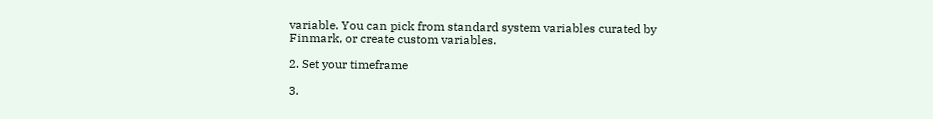variable. You can pick from standard system variables curated by Finmark, or create custom variables.

2. Set your timeframe

3.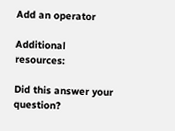Add an operator

Additional resources:

Did this answer your question?